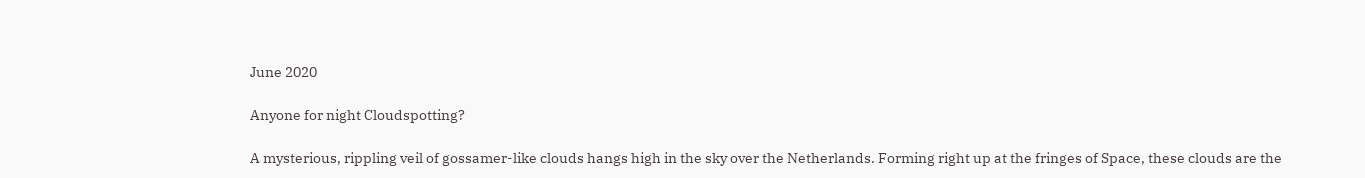June 2020

Anyone for night Cloudspotting?

A mysterious, rippling veil of gossamer-like clouds hangs high in the sky over the Netherlands. Forming right up at the fringes of Space, these clouds are the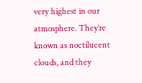very highest in our atmosphere. They’re known as noctilucent clouds, and they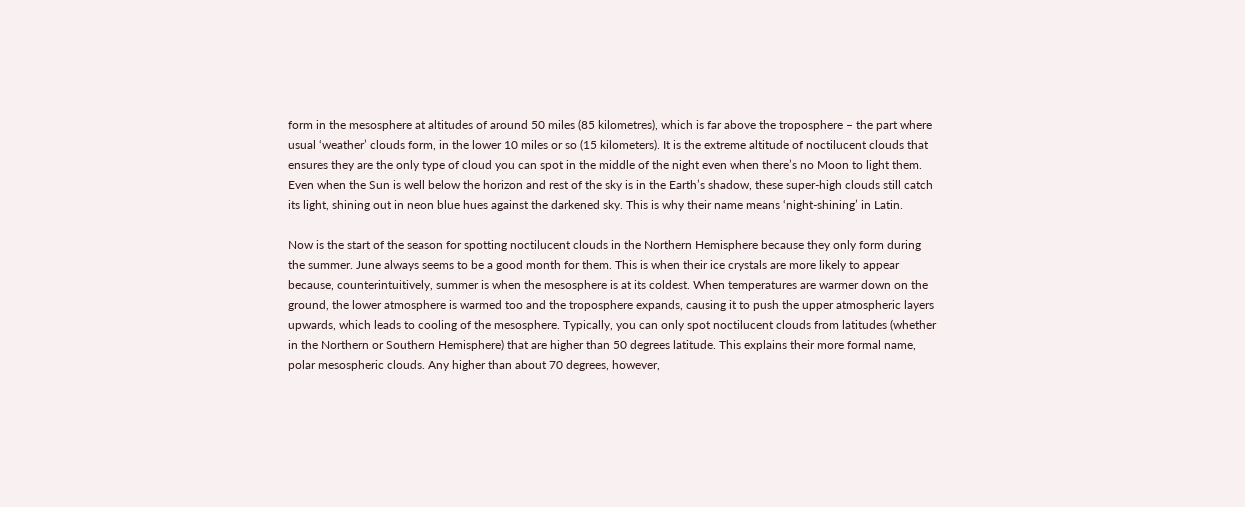form in the mesosphere at altitudes of around 50 miles (85 kilometres), which is far above the troposphere – the part where usual ‘weather’ clouds form, in the lower 10 miles or so (15 kilometers). It is the extreme altitude of noctilucent clouds that ensures they are the only type of cloud you can spot in the middle of the night even when there’s no Moon to light them. Even when the Sun is well below the horizon and rest of the sky is in the Earth’s shadow, these super-high clouds still catch its light, shining out in neon blue hues against the darkened sky. This is why their name means ‘night-shining’ in Latin.

Now is the start of the season for spotting noctilucent clouds in the Northern Hemisphere because they only form during the summer. June always seems to be a good month for them. This is when their ice crystals are more likely to appear because, counterintuitively, summer is when the mesosphere is at its coldest. When temperatures are warmer down on the ground, the lower atmosphere is warmed too and the troposphere expands, causing it to push the upper atmospheric layers upwards, which leads to cooling of the mesosphere. Typically, you can only spot noctilucent clouds from latitudes (whether in the Northern or Southern Hemisphere) that are higher than 50 degrees latitude. This explains their more formal name, polar mesospheric clouds. Any higher than about 70 degrees, however,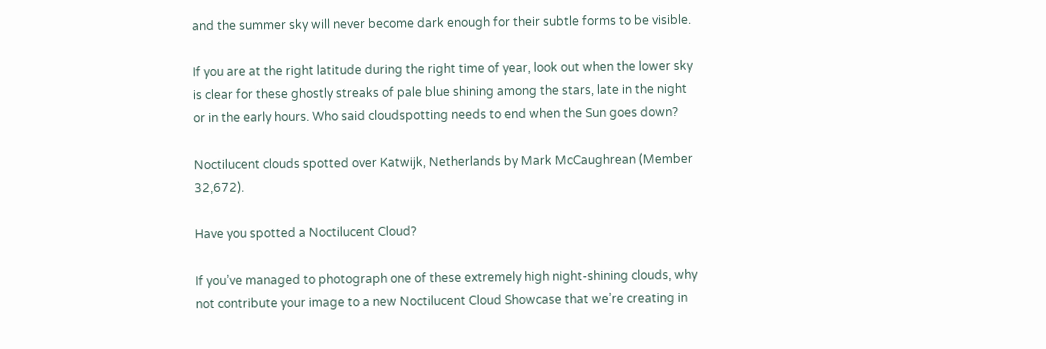and the summer sky will never become dark enough for their subtle forms to be visible.

If you are at the right latitude during the right time of year, look out when the lower sky is clear for these ghostly streaks of pale blue shining among the stars, late in the night or in the early hours. Who said cloudspotting needs to end when the Sun goes down?

Noctilucent clouds spotted over Katwijk, Netherlands by Mark McCaughrean (Member 32,672).

Have you spotted a Noctilucent Cloud?

If you’ve managed to photograph one of these extremely high night-shining clouds, why not contribute your image to a new Noctilucent Cloud Showcase that we’re creating in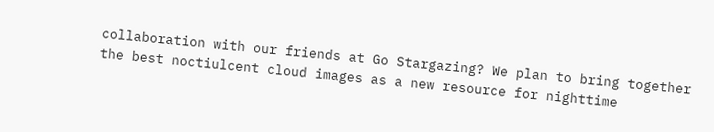collaboration with our friends at Go Stargazing? We plan to bring together the best noctiulcent cloud images as a new resource for nighttime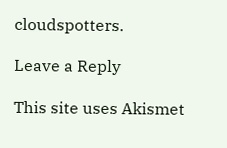cloudspotters.

Leave a Reply

This site uses Akismet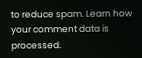to reduce spam. Learn how your comment data is processed.